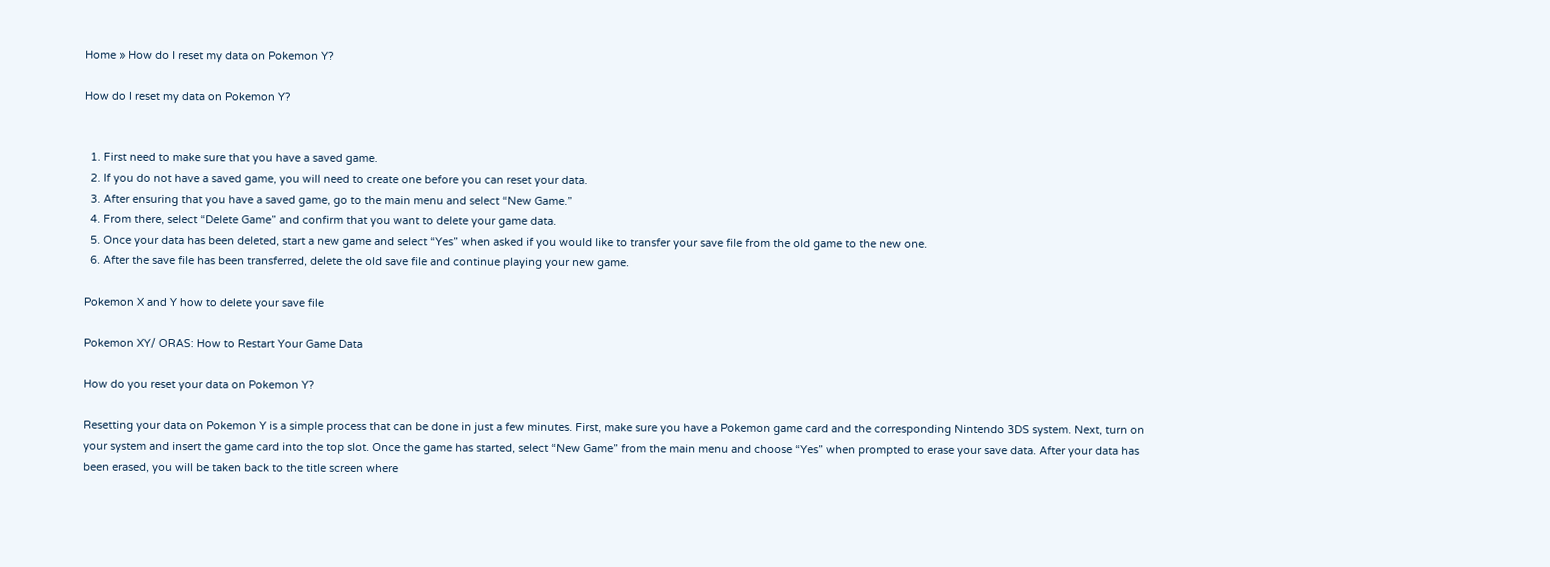Home » How do I reset my data on Pokemon Y?

How do I reset my data on Pokemon Y?


  1. First need to make sure that you have a saved game.
  2. If you do not have a saved game, you will need to create one before you can reset your data.
  3. After ensuring that you have a saved game, go to the main menu and select “New Game.”
  4. From there, select “Delete Game” and confirm that you want to delete your game data.
  5. Once your data has been deleted, start a new game and select “Yes” when asked if you would like to transfer your save file from the old game to the new one.
  6. After the save file has been transferred, delete the old save file and continue playing your new game.

Pokemon X and Y how to delete your save file

Pokemon XY/ ORAS: How to Restart Your Game Data

How do you reset your data on Pokemon Y?

Resetting your data on Pokemon Y is a simple process that can be done in just a few minutes. First, make sure you have a Pokemon game card and the corresponding Nintendo 3DS system. Next, turn on your system and insert the game card into the top slot. Once the game has started, select “New Game” from the main menu and choose “Yes” when prompted to erase your save data. After your data has been erased, you will be taken back to the title screen where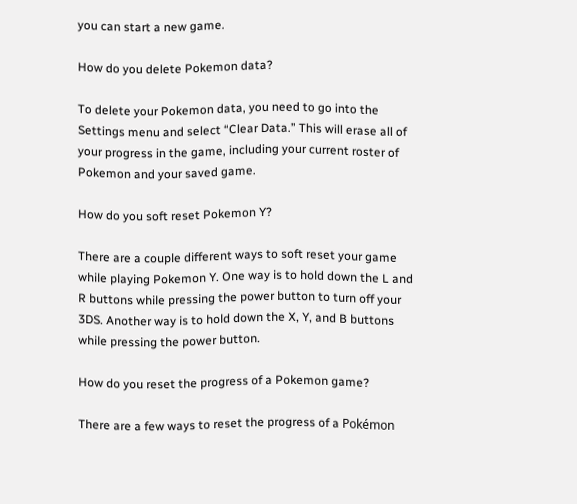you can start a new game.

How do you delete Pokemon data?

To delete your Pokemon data, you need to go into the Settings menu and select “Clear Data.” This will erase all of your progress in the game, including your current roster of Pokemon and your saved game.

How do you soft reset Pokemon Y?

There are a couple different ways to soft reset your game while playing Pokemon Y. One way is to hold down the L and R buttons while pressing the power button to turn off your 3DS. Another way is to hold down the X, Y, and B buttons while pressing the power button.

How do you reset the progress of a Pokemon game?

There are a few ways to reset the progress of a Pokémon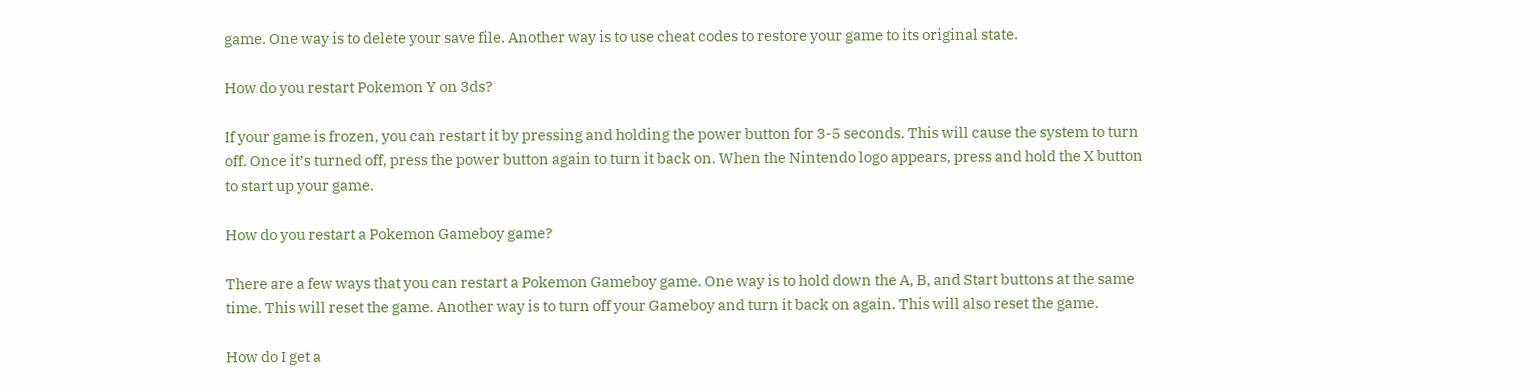game. One way is to delete your save file. Another way is to use cheat codes to restore your game to its original state.

How do you restart Pokemon Y on 3ds?

If your game is frozen, you can restart it by pressing and holding the power button for 3-5 seconds. This will cause the system to turn off. Once it’s turned off, press the power button again to turn it back on. When the Nintendo logo appears, press and hold the X button to start up your game.

How do you restart a Pokemon Gameboy game?

There are a few ways that you can restart a Pokemon Gameboy game. One way is to hold down the A, B, and Start buttons at the same time. This will reset the game. Another way is to turn off your Gameboy and turn it back on again. This will also reset the game.

How do I get a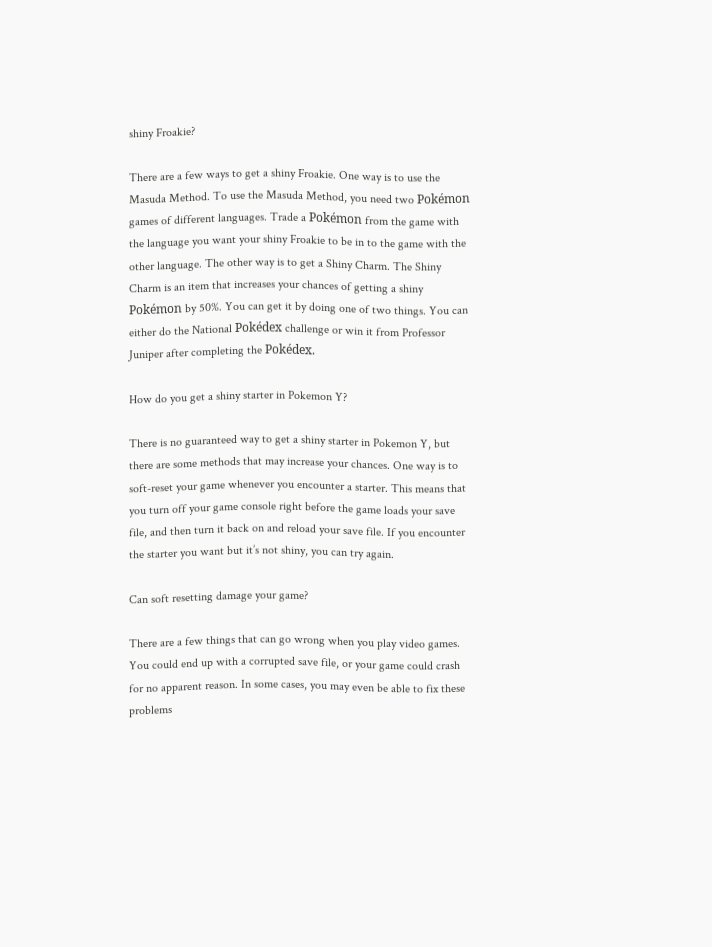shiny Froakie?

There are a few ways to get a shiny Froakie. One way is to use the Masuda Method. To use the Masuda Method, you need two Pokémon games of different languages. Trade a Pokémon from the game with the language you want your shiny Froakie to be in to the game with the other language. The other way is to get a Shiny Charm. The Shiny Charm is an item that increases your chances of getting a shiny Pokémon by 50%. You can get it by doing one of two things. You can either do the National Pokédex challenge or win it from Professor Juniper after completing the Pokédex.

How do you get a shiny starter in Pokemon Y?

There is no guaranteed way to get a shiny starter in Pokemon Y, but there are some methods that may increase your chances. One way is to soft-reset your game whenever you encounter a starter. This means that you turn off your game console right before the game loads your save file, and then turn it back on and reload your save file. If you encounter the starter you want but it’s not shiny, you can try again.

Can soft resetting damage your game?

There are a few things that can go wrong when you play video games. You could end up with a corrupted save file, or your game could crash for no apparent reason. In some cases, you may even be able to fix these problems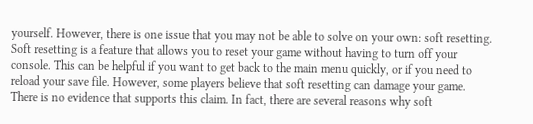yourself. However, there is one issue that you may not be able to solve on your own: soft resetting.
Soft resetting is a feature that allows you to reset your game without having to turn off your console. This can be helpful if you want to get back to the main menu quickly, or if you need to reload your save file. However, some players believe that soft resetting can damage your game.
There is no evidence that supports this claim. In fact, there are several reasons why soft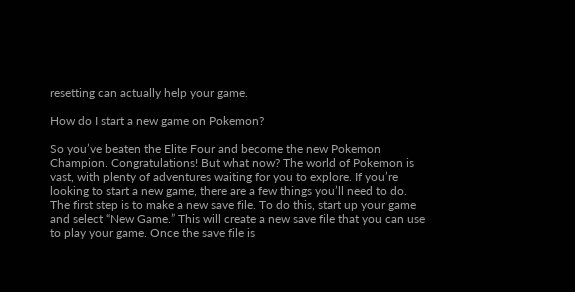resetting can actually help your game.

How do I start a new game on Pokemon?

So you’ve beaten the Elite Four and become the new Pokemon Champion. Congratulations! But what now? The world of Pokemon is vast, with plenty of adventures waiting for you to explore. If you’re looking to start a new game, there are a few things you’ll need to do.
The first step is to make a new save file. To do this, start up your game and select “New Game.” This will create a new save file that you can use to play your game. Once the save file is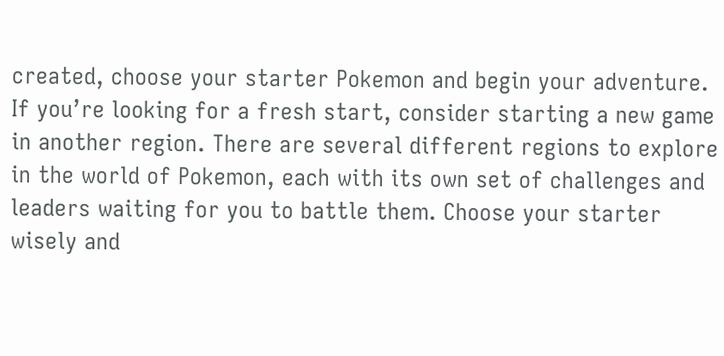created, choose your starter Pokemon and begin your adventure.
If you’re looking for a fresh start, consider starting a new game in another region. There are several different regions to explore in the world of Pokemon, each with its own set of challenges and leaders waiting for you to battle them. Choose your starter wisely and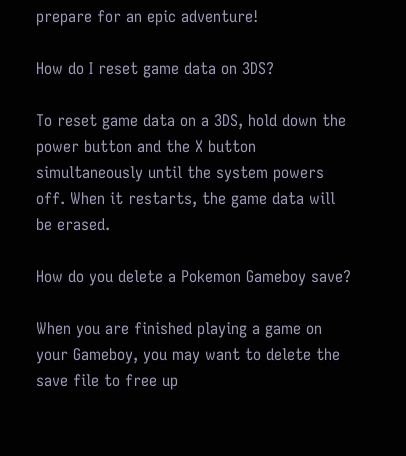prepare for an epic adventure!

How do I reset game data on 3DS?

To reset game data on a 3DS, hold down the power button and the X button simultaneously until the system powers off. When it restarts, the game data will be erased.

How do you delete a Pokemon Gameboy save?

When you are finished playing a game on your Gameboy, you may want to delete the save file to free up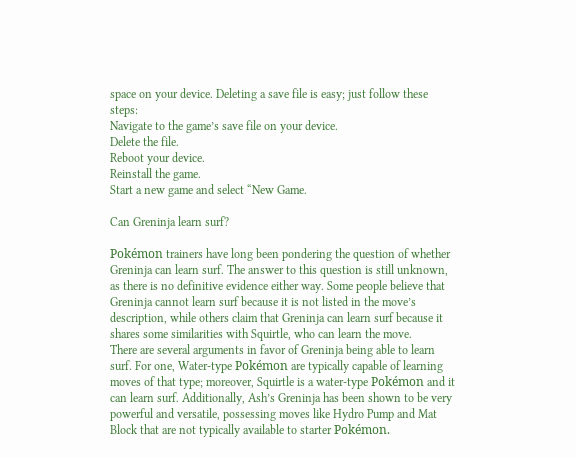space on your device. Deleting a save file is easy; just follow these steps:
Navigate to the game’s save file on your device.
Delete the file.
Reboot your device.
Reinstall the game.
Start a new game and select “New Game.

Can Greninja learn surf?

Pokémon trainers have long been pondering the question of whether Greninja can learn surf. The answer to this question is still unknown, as there is no definitive evidence either way. Some people believe that Greninja cannot learn surf because it is not listed in the move’s description, while others claim that Greninja can learn surf because it shares some similarities with Squirtle, who can learn the move.
There are several arguments in favor of Greninja being able to learn surf. For one, Water-type Pokémon are typically capable of learning moves of that type; moreover, Squirtle is a water-type Pokémon and it can learn surf. Additionally, Ash’s Greninja has been shown to be very powerful and versatile, possessing moves like Hydro Pump and Mat Block that are not typically available to starter Pokémon.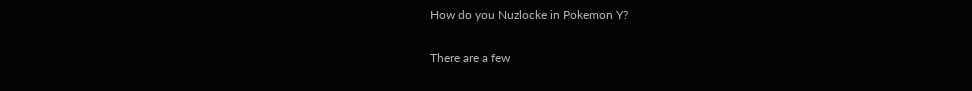How do you Nuzlocke in Pokemon Y?

There are a few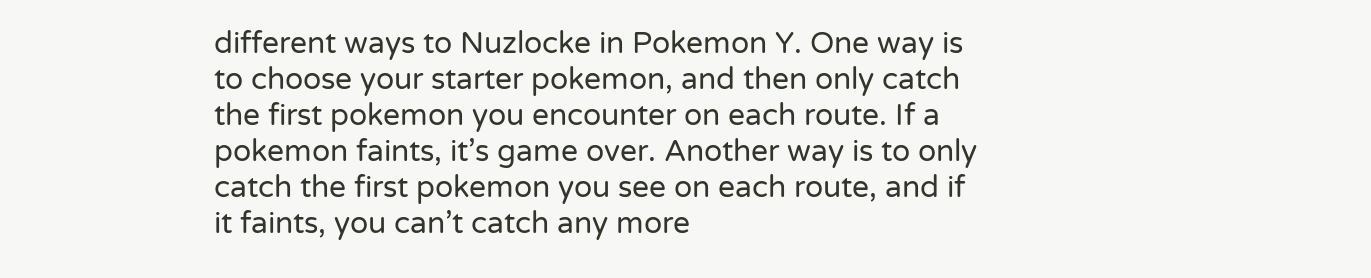different ways to Nuzlocke in Pokemon Y. One way is to choose your starter pokemon, and then only catch the first pokemon you encounter on each route. If a pokemon faints, it’s game over. Another way is to only catch the first pokemon you see on each route, and if it faints, you can’t catch any more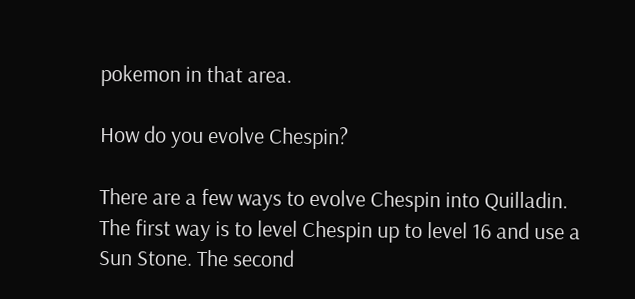pokemon in that area.

How do you evolve Chespin?

There are a few ways to evolve Chespin into Quilladin. The first way is to level Chespin up to level 16 and use a Sun Stone. The second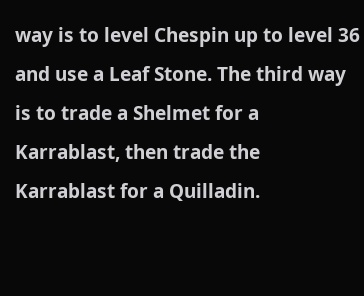way is to level Chespin up to level 36 and use a Leaf Stone. The third way is to trade a Shelmet for a Karrablast, then trade the Karrablast for a Quilladin.